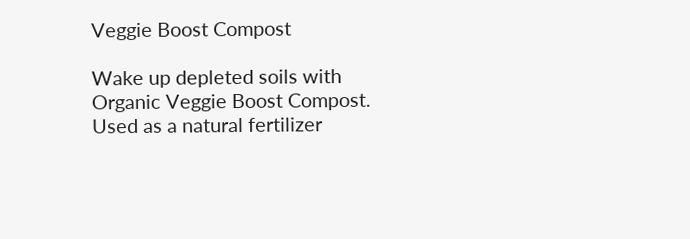Veggie Boost Compost

Wake up depleted soils with Organic Veggie Boost Compost. Used as a natural fertilizer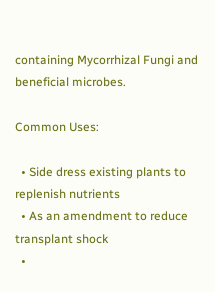containing Mycorrhizal Fungi and beneficial microbes.

Common Uses:

  • Side dress existing plants to replenish nutrients
  • As an amendment to reduce transplant shock
  •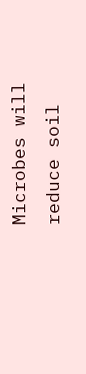Microbes will reduce soil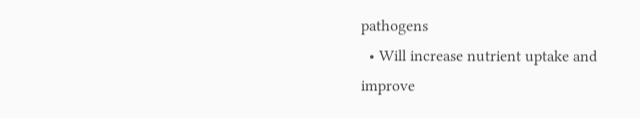pathogens
  • Will increase nutrient uptake and improve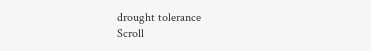drought tolerance
Scroll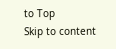to Top
Skip to content